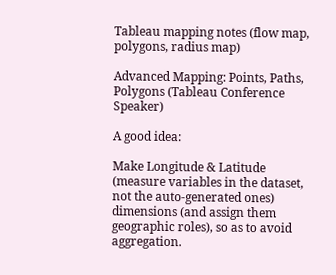Tableau mapping notes (flow map, polygons, radius map)

Advanced Mapping: Points, Paths, Polygons (Tableau Conference Speaker)

A good idea:

Make Longitude & Latitude (measure variables in the dataset, not the auto-generated ones) dimensions (and assign them geographic roles), so as to avoid aggregation.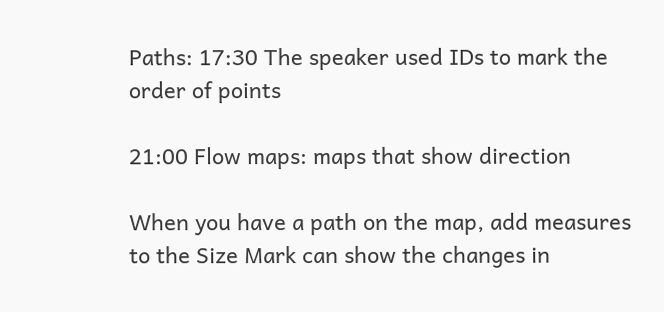Paths: 17:30 The speaker used IDs to mark the order of points

21:00 Flow maps: maps that show direction

When you have a path on the map, add measures to the Size Mark can show the changes in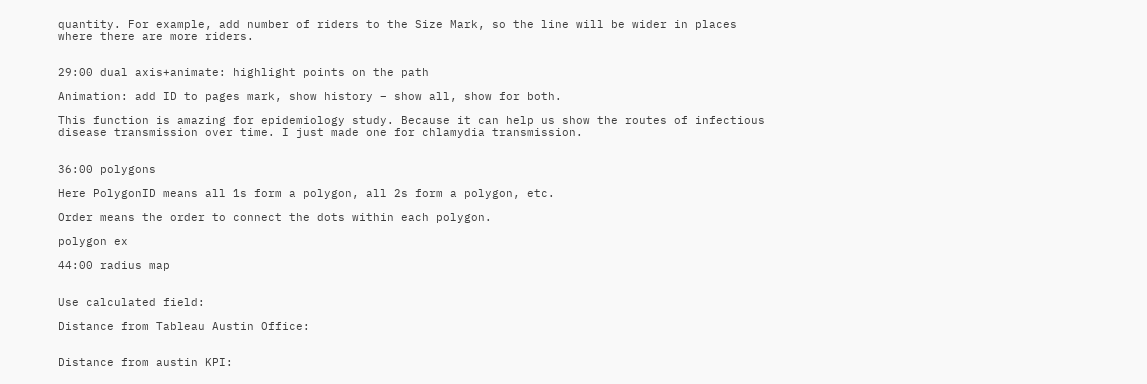quantity. For example, add number of riders to the Size Mark, so the line will be wider in places where there are more riders.


29:00 dual axis+animate: highlight points on the path

Animation: add ID to pages mark, show history – show all, show for both.

This function is amazing for epidemiology study. Because it can help us show the routes of infectious disease transmission over time. I just made one for chlamydia transmission.


36:00 polygons

Here PolygonID means all 1s form a polygon, all 2s form a polygon, etc.

Order means the order to connect the dots within each polygon.

polygon ex

44:00 radius map


Use calculated field:

Distance from Tableau Austin Office:


Distance from austin KPI: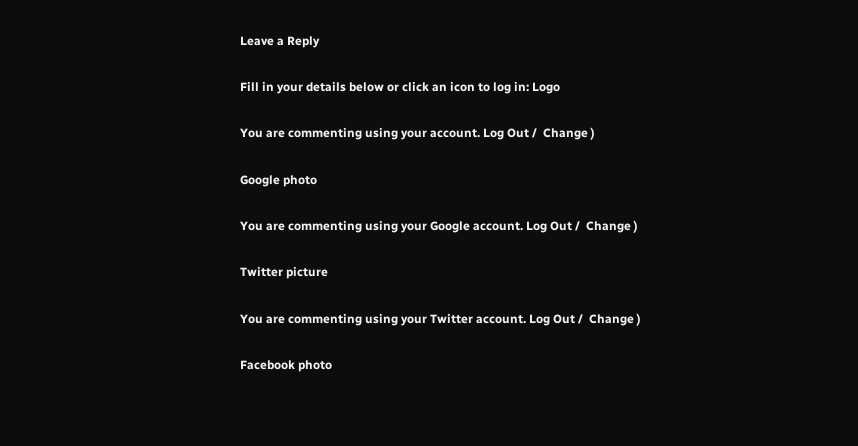Leave a Reply

Fill in your details below or click an icon to log in: Logo

You are commenting using your account. Log Out /  Change )

Google photo

You are commenting using your Google account. Log Out /  Change )

Twitter picture

You are commenting using your Twitter account. Log Out /  Change )

Facebook photo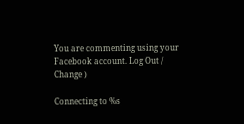You are commenting using your Facebook account. Log Out /  Change )

Connecting to %s